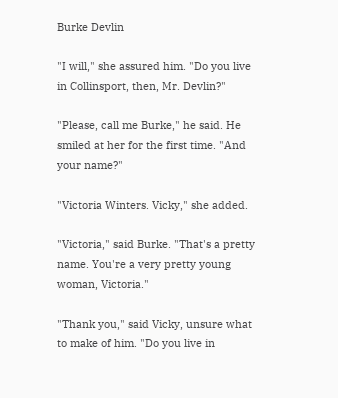Burke Devlin

"I will," she assured him. "Do you live in Collinsport, then, Mr. Devlin?"

"Please, call me Burke," he said. He smiled at her for the first time. "And your name?"

"Victoria Winters. Vicky," she added.

"Victoria," said Burke. "That's a pretty name. You're a very pretty young woman, Victoria."

"Thank you," said Vicky, unsure what to make of him. "Do you live in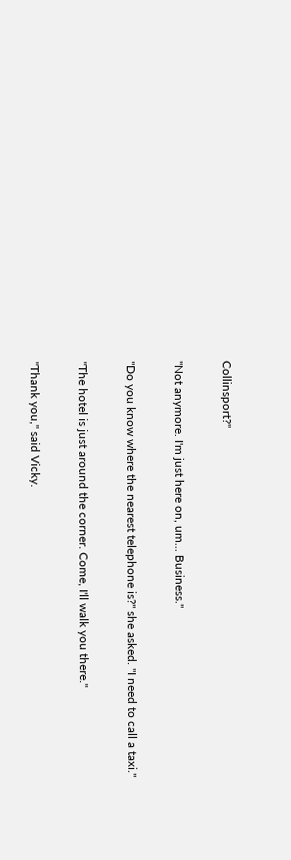Collinsport?"

"Not anymore. I'm just here on, um... Business."

"Do you know where the nearest telephone is?" she asked. "I need to call a taxi."

"The hotel is just around the corner. Come, I'll walk you there."

"Thank you," said Vicky.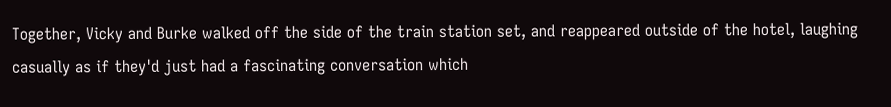Together, Vicky and Burke walked off the side of the train station set, and reappeared outside of the hotel, laughing casually as if they'd just had a fascinating conversation which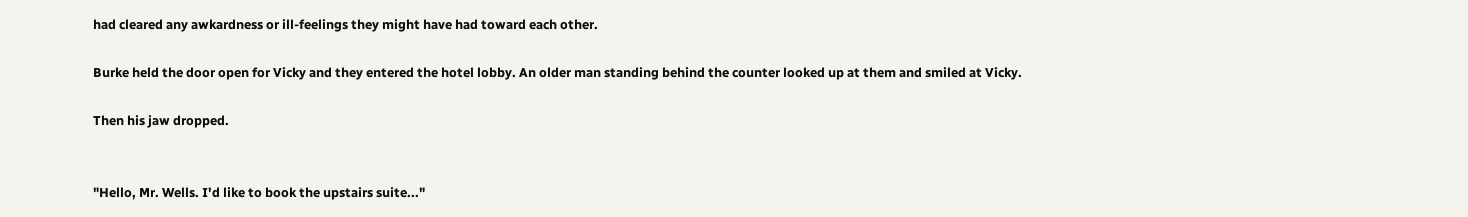had cleared any awkardness or ill-feelings they might have had toward each other.

Burke held the door open for Vicky and they entered the hotel lobby. An older man standing behind the counter looked up at them and smiled at Vicky.

Then his jaw dropped.


"Hello, Mr. Wells. I'd like to book the upstairs suite..."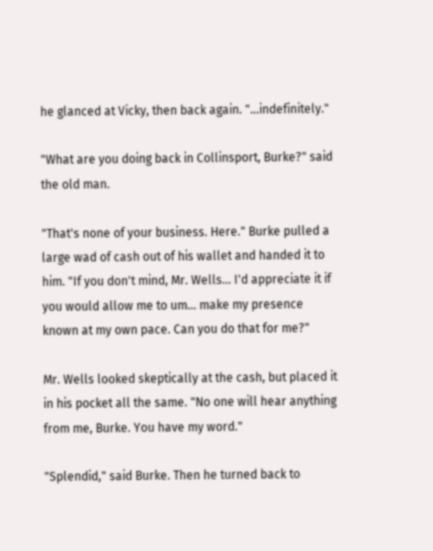he glanced at Vicky, then back again. "...indefinitely."

"What are you doing back in Collinsport, Burke?" said the old man.

"That's none of your business. Here." Burke pulled a large wad of cash out of his wallet and handed it to him. "If you don't mind, Mr. Wells... I'd appreciate it if you would allow me to um... make my presence known at my own pace. Can you do that for me?"

Mr. Wells looked skeptically at the cash, but placed it in his pocket all the same. "No one will hear anything from me, Burke. You have my word."

"Splendid," said Burke. Then he turned back to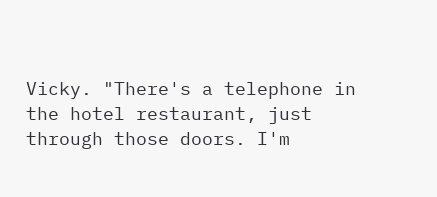Vicky. "There's a telephone in the hotel restaurant, just through those doors. I'm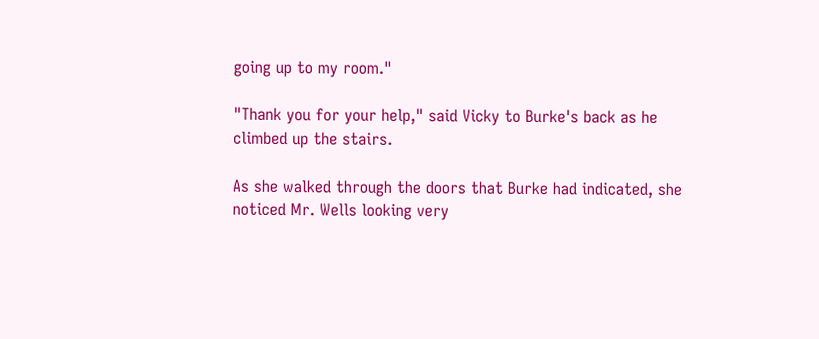going up to my room."

"Thank you for your help," said Vicky to Burke's back as he climbed up the stairs.

As she walked through the doors that Burke had indicated, she noticed Mr. Wells looking very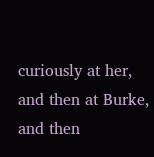curiously at her, and then at Burke, and then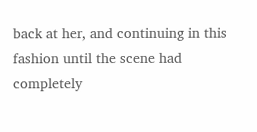back at her, and continuing in this fashion until the scene had completely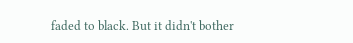faded to black. But it didn't bother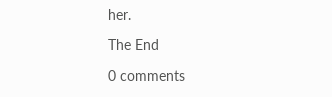her.

The End

0 comments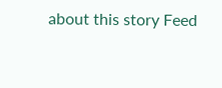about this story Feed